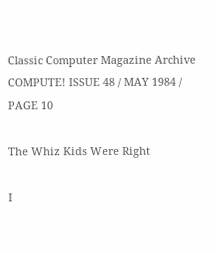Classic Computer Magazine Archive COMPUTE! ISSUE 48 / MAY 1984 / PAGE 10

The Whiz Kids Were Right

I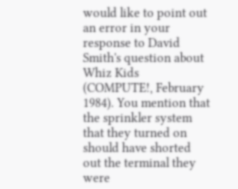would like to point out an error in your response to David Smith's question about Whiz Kids (COMPUTE!, February 1984). You mention that the sprinkler system that they turned on should have shorted out the terminal they were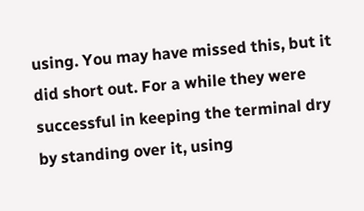using. You may have missed this, but it did short out. For a while they were successful in keeping the terminal dry by standing over it, using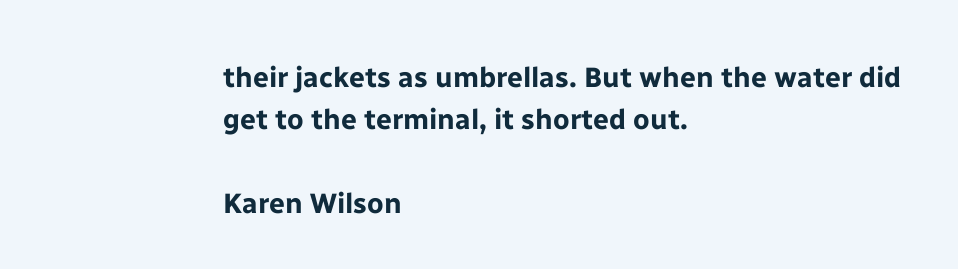their jackets as umbrellas. But when the water did get to the terminal, it shorted out.

Karen Wilson